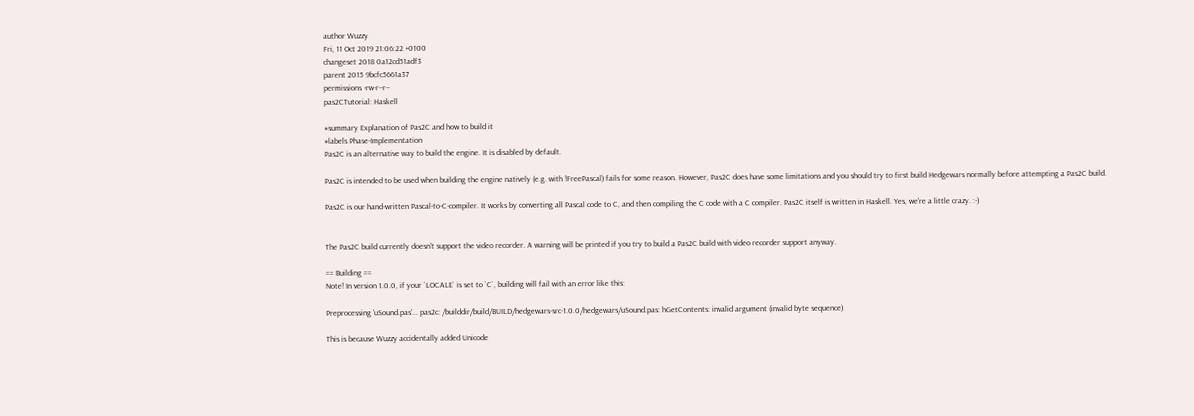author Wuzzy
Fri, 11 Oct 2019 21:06:22 +0100
changeset 2018 0a12cd51adf3
parent 2015 9bcfc5661a37
permissions -rw-r--r--
pas2CTutorial: Haskell

#summary Explanation of Pas2C and how to build it
#labels Phase-Implementation
Pas2C is an alternative way to build the engine. It is disabled by default.

Pas2C is intended to be used when building the engine natively (e.g. with !FreePascal) fails for some reason. However, Pas2C does have some limitations and you should try to first build Hedgewars normally before attempting a Pas2C build.

Pas2C is our hand-written Pascal-to-C-compiler. It works by converting all Pascal code to C, and then compiling the C code with a C compiler. Pas2C itself is written in Haskell. Yes, we're a little crazy. :-)


The Pas2C build currently doesn't support the video recorder. A warning will be printed if you try to build a Pas2C build with video recorder support anyway.

== Building ==
Note! In version 1.0.0, if your `LOCALE` is set to `C`, building will fail with an error like this:

Preprocessing 'uSound.pas'... pas2c: /builddir/build/BUILD/hedgewars-src-1.0.0/hedgewars/uSound.pas: hGetContents: invalid argument (invalid byte sequence)

This is because Wuzzy accidentally added Unicode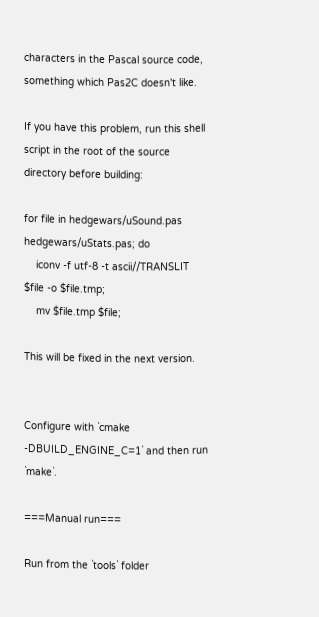characters in the Pascal source code, something which Pas2C doesn't like.

If you have this problem, run this shell script in the root of the source directory before building:

for file in hedgewars/uSound.pas hedgewars/uStats.pas; do
    iconv -f utf-8 -t ascii//TRANSLIT $file -o $file.tmp;
    mv $file.tmp $file;

This will be fixed in the next version.


Configure with `cmake -DBUILD_ENGINE_C=1` and then run `make`.

===Manual run===

Run from the `tools` folder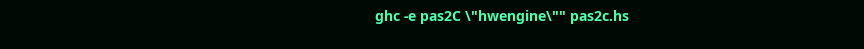ghc -e pas2C \"hwengine\"" pas2c.hs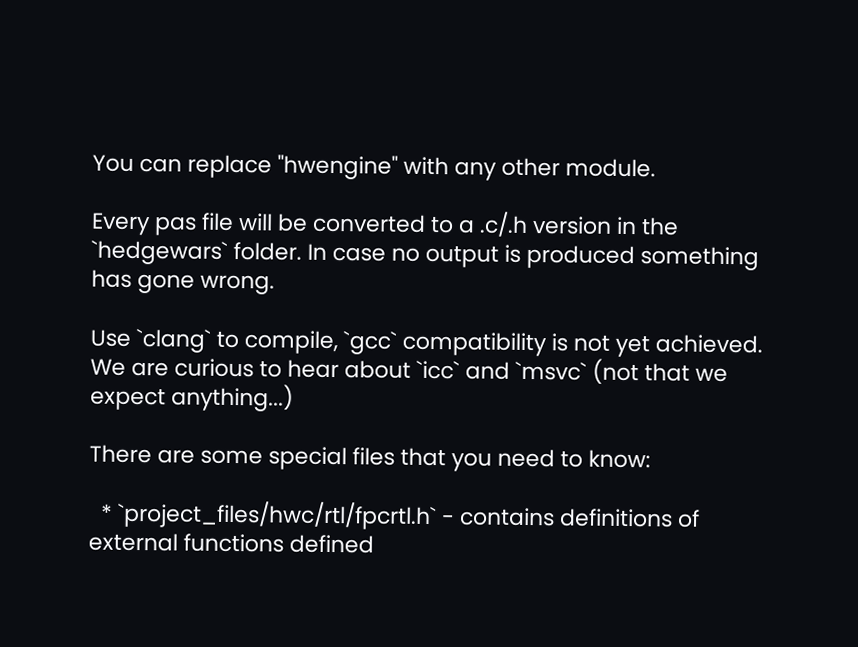You can replace "hwengine" with any other module.

Every pas file will be converted to a .c/.h version in the `hedgewars` folder. In case no output is produced something has gone wrong.

Use `clang` to compile, `gcc` compatibility is not yet achieved. We are curious to hear about `icc` and `msvc` (not that we expect anything...)

There are some special files that you need to know:

  * `project_files/hwc/rtl/fpcrtl.h` - contains definitions of external functions defined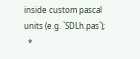inside custom pascal units (e.g. `SDLh.pas`);
  *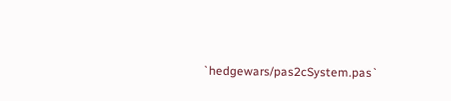`hedgewars/pas2cSystem.pas`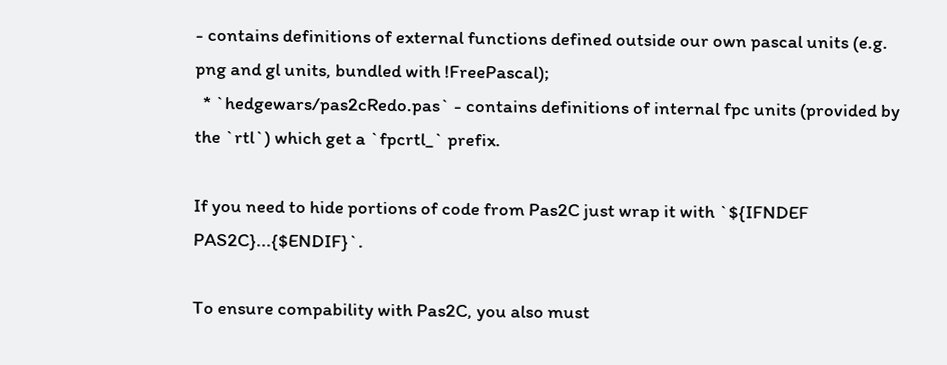- contains definitions of external functions defined outside our own pascal units (e.g. png and gl units, bundled with !FreePascal);
  * `hedgewars/pas2cRedo.pas` - contains definitions of internal fpc units (provided by the `rtl`) which get a `fpcrtl_` prefix.

If you need to hide portions of code from Pas2C just wrap it with `${IFNDEF PAS2C}...{$ENDIF}`.

To ensure compability with Pas2C, you also must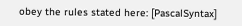obey the rules stated here: [PascalSyntax]